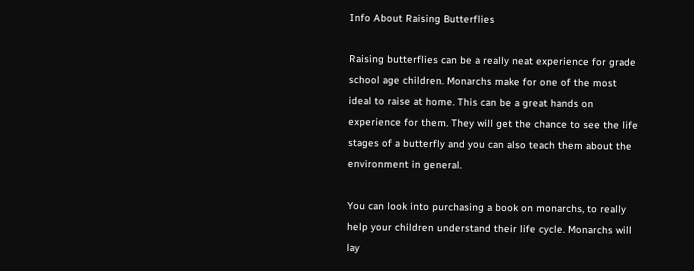Info About Raising Butterflies

Raising butterflies can be a really neat experience for grade school age children. Monarchs make for one of the most ideal to raise at home. This can be a great hands on experience for them. They will get the chance to see the life stages of a butterfly and you can also teach them about the environment in general.

You can look into purchasing a book on monarchs, to really help your children understand their life cycle. Monarchs will lay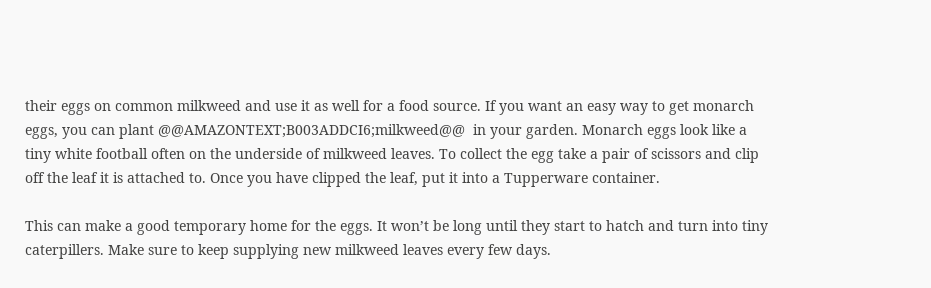their eggs on common milkweed and use it as well for a food source. If you want an easy way to get monarch eggs, you can plant @@AMAZONTEXT;B003ADDCI6;milkweed@@  in your garden. Monarch eggs look like a tiny white football often on the underside of milkweed leaves. To collect the egg take a pair of scissors and clip off the leaf it is attached to. Once you have clipped the leaf, put it into a Tupperware container.

This can make a good temporary home for the eggs. It won’t be long until they start to hatch and turn into tiny caterpillers. Make sure to keep supplying new milkweed leaves every few days.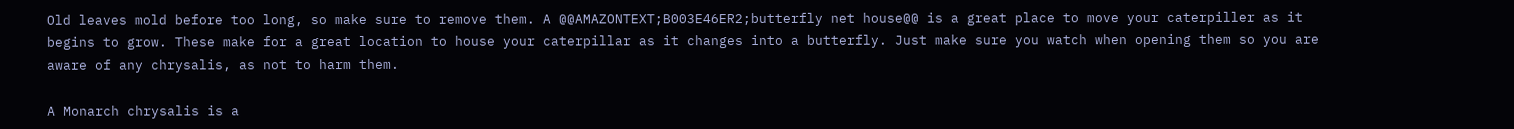Old leaves mold before too long, so make sure to remove them. A @@AMAZONTEXT;B003E46ER2;butterfly net house@@ is a great place to move your caterpiller as it begins to grow. These make for a great location to house your caterpillar as it changes into a butterfly. Just make sure you watch when opening them so you are aware of any chrysalis, as not to harm them.

A Monarch chrysalis is a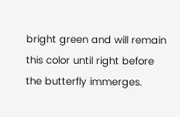bright green and will remain this color until right before the butterfly immerges.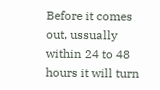Before it comes out, ussually within 24 to 48 hours it will turn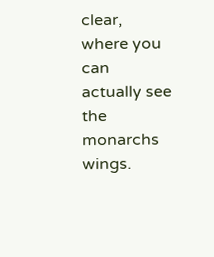clear, where you can actually see the monarchs wings.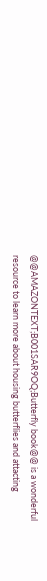@@AMAZONTEXT;B001SAR9OQ;Butterfly book@@ is a wonderful resource to learn more about housing butterflies and attacting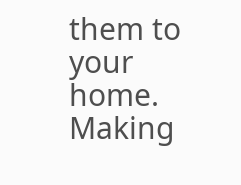them to your home. Making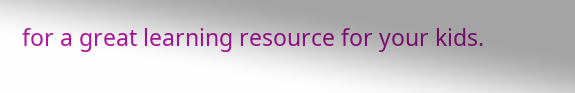for a great learning resource for your kids.